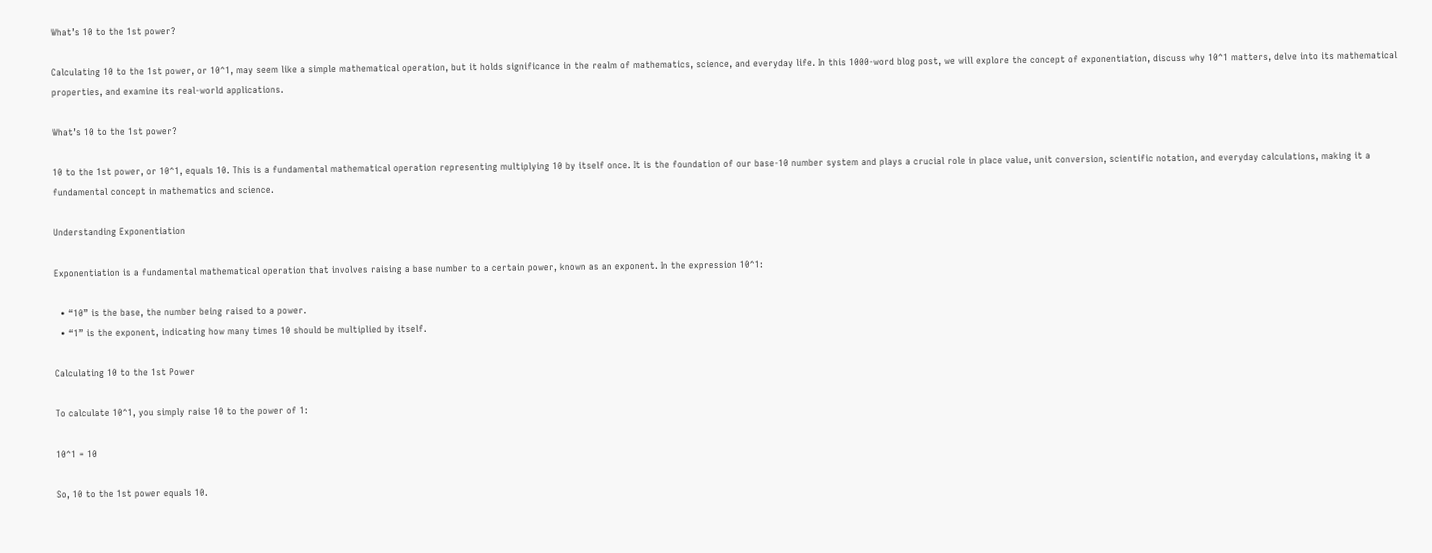What’s 10 to the 1st power?

Calculating 10 to the 1st power, or 10^1, may seem like a simple mathematical operation, but it holds significance in the realm of mathematics, science, and everyday life. In this 1000-word blog post, we will explore the concept of exponentiation, discuss why 10^1 matters, delve into its mathematical properties, and examine its real-world applications.

What’s 10 to the 1st power?

10 to the 1st power, or 10^1, equals 10. This is a fundamental mathematical operation representing multiplying 10 by itself once. It is the foundation of our base-10 number system and plays a crucial role in place value, unit conversion, scientific notation, and everyday calculations, making it a fundamental concept in mathematics and science.

Understanding Exponentiation

Exponentiation is a fundamental mathematical operation that involves raising a base number to a certain power, known as an exponent. In the expression 10^1:

  • “10” is the base, the number being raised to a power.
  • “1” is the exponent, indicating how many times 10 should be multiplied by itself.

Calculating 10 to the 1st Power

To calculate 10^1, you simply raise 10 to the power of 1:

10^1 = 10

So, 10 to the 1st power equals 10.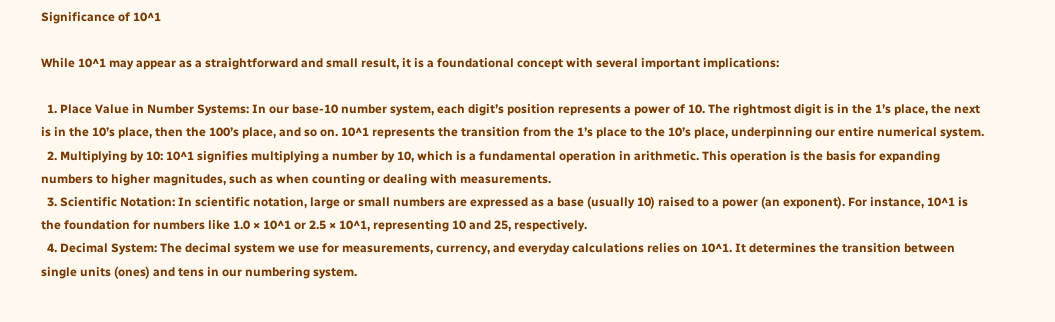Significance of 10^1

While 10^1 may appear as a straightforward and small result, it is a foundational concept with several important implications:

  1. Place Value in Number Systems: In our base-10 number system, each digit’s position represents a power of 10. The rightmost digit is in the 1’s place, the next is in the 10’s place, then the 100’s place, and so on. 10^1 represents the transition from the 1’s place to the 10’s place, underpinning our entire numerical system.
  2. Multiplying by 10: 10^1 signifies multiplying a number by 10, which is a fundamental operation in arithmetic. This operation is the basis for expanding numbers to higher magnitudes, such as when counting or dealing with measurements.
  3. Scientific Notation: In scientific notation, large or small numbers are expressed as a base (usually 10) raised to a power (an exponent). For instance, 10^1 is the foundation for numbers like 1.0 × 10^1 or 2.5 × 10^1, representing 10 and 25, respectively.
  4. Decimal System: The decimal system we use for measurements, currency, and everyday calculations relies on 10^1. It determines the transition between single units (ones) and tens in our numbering system.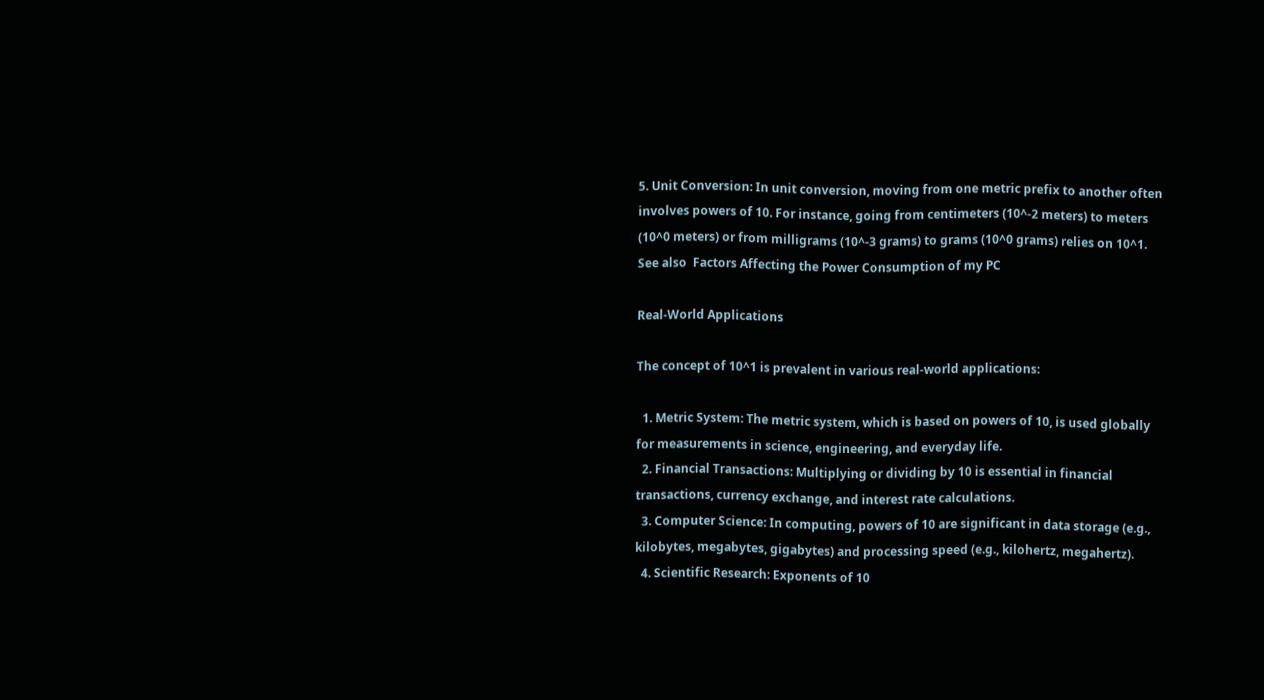5. Unit Conversion: In unit conversion, moving from one metric prefix to another often involves powers of 10. For instance, going from centimeters (10^-2 meters) to meters (10^0 meters) or from milligrams (10^-3 grams) to grams (10^0 grams) relies on 10^1.
See also  Factors Affecting the Power Consumption of my PC

Real-World Applications

The concept of 10^1 is prevalent in various real-world applications:

  1. Metric System: The metric system, which is based on powers of 10, is used globally for measurements in science, engineering, and everyday life.
  2. Financial Transactions: Multiplying or dividing by 10 is essential in financial transactions, currency exchange, and interest rate calculations.
  3. Computer Science: In computing, powers of 10 are significant in data storage (e.g., kilobytes, megabytes, gigabytes) and processing speed (e.g., kilohertz, megahertz).
  4. Scientific Research: Exponents of 10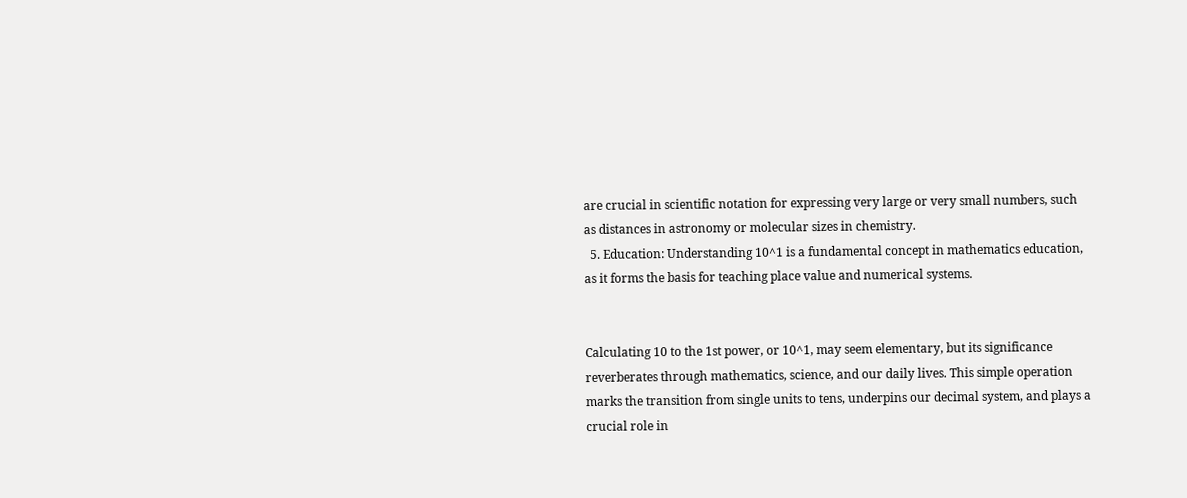are crucial in scientific notation for expressing very large or very small numbers, such as distances in astronomy or molecular sizes in chemistry.
  5. Education: Understanding 10^1 is a fundamental concept in mathematics education, as it forms the basis for teaching place value and numerical systems.


Calculating 10 to the 1st power, or 10^1, may seem elementary, but its significance reverberates through mathematics, science, and our daily lives. This simple operation marks the transition from single units to tens, underpins our decimal system, and plays a crucial role in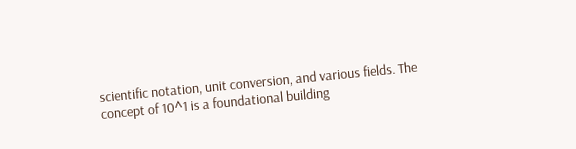scientific notation, unit conversion, and various fields. The concept of 10^1 is a foundational building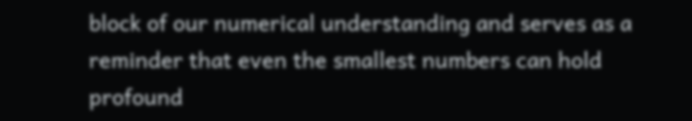block of our numerical understanding and serves as a reminder that even the smallest numbers can hold profound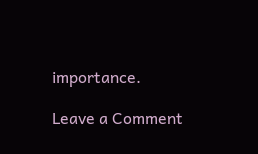importance.

Leave a Comment